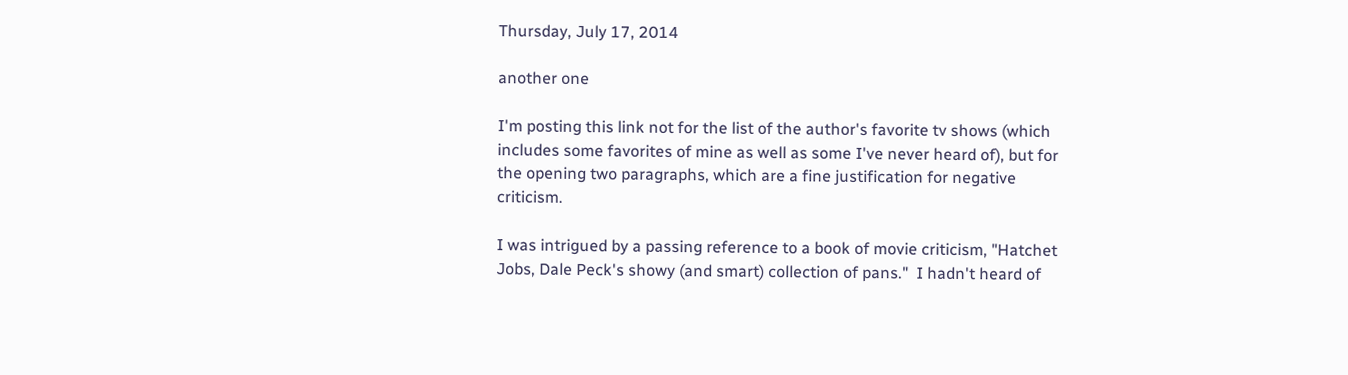Thursday, July 17, 2014

another one

I'm posting this link not for the list of the author's favorite tv shows (which includes some favorites of mine as well as some I've never heard of), but for the opening two paragraphs, which are a fine justification for negative criticism.

I was intrigued by a passing reference to a book of movie criticism, "Hatchet Jobs, Dale Peck's showy (and smart) collection of pans."  I hadn't heard of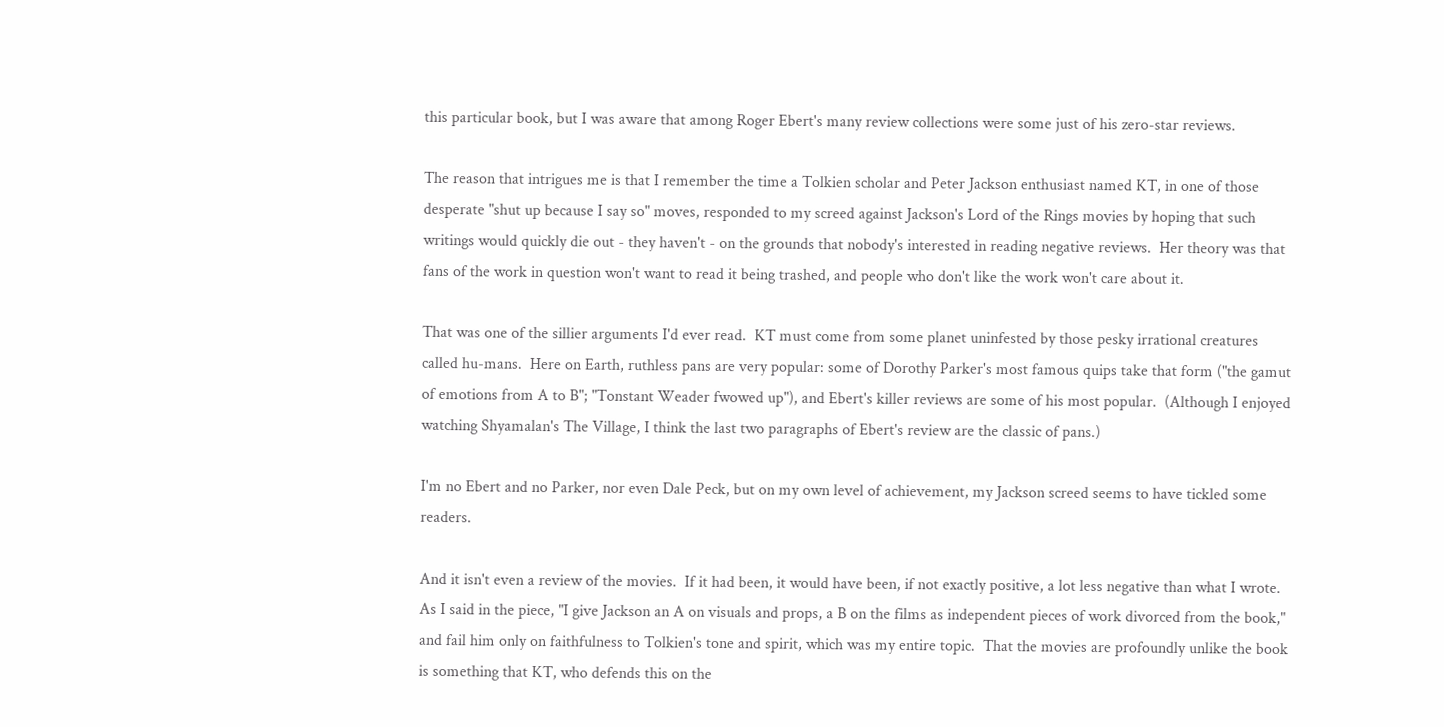this particular book, but I was aware that among Roger Ebert's many review collections were some just of his zero-star reviews.

The reason that intrigues me is that I remember the time a Tolkien scholar and Peter Jackson enthusiast named KT, in one of those desperate "shut up because I say so" moves, responded to my screed against Jackson's Lord of the Rings movies by hoping that such writings would quickly die out - they haven't - on the grounds that nobody's interested in reading negative reviews.  Her theory was that fans of the work in question won't want to read it being trashed, and people who don't like the work won't care about it.

That was one of the sillier arguments I'd ever read.  KT must come from some planet uninfested by those pesky irrational creatures called hu-mans.  Here on Earth, ruthless pans are very popular: some of Dorothy Parker's most famous quips take that form ("the gamut of emotions from A to B"; "Tonstant Weader fwowed up"), and Ebert's killer reviews are some of his most popular.  (Although I enjoyed watching Shyamalan's The Village, I think the last two paragraphs of Ebert's review are the classic of pans.)

I'm no Ebert and no Parker, nor even Dale Peck, but on my own level of achievement, my Jackson screed seems to have tickled some readers.

And it isn't even a review of the movies.  If it had been, it would have been, if not exactly positive, a lot less negative than what I wrote.  As I said in the piece, "I give Jackson an A on visuals and props, a B on the films as independent pieces of work divorced from the book," and fail him only on faithfulness to Tolkien's tone and spirit, which was my entire topic.  That the movies are profoundly unlike the book is something that KT, who defends this on the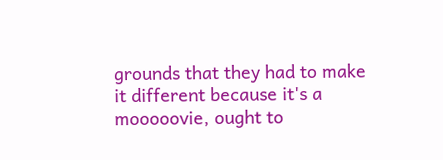grounds that they had to make it different because it's a mooooovie, ought to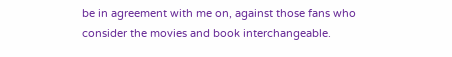be in agreement with me on, against those fans who consider the movies and book interchangeable.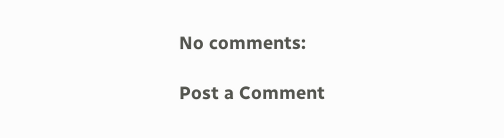No comments:

Post a Comment